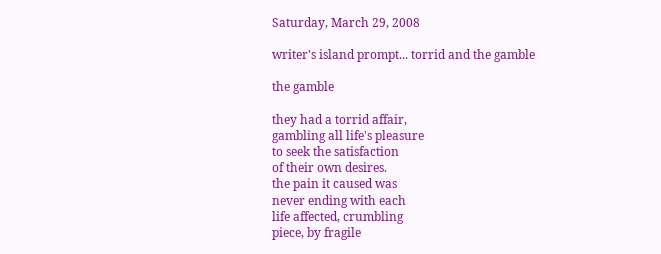Saturday, March 29, 2008

writer's island prompt... torrid and the gamble

the gamble

they had a torrid affair,
gambling all life's pleasure
to seek the satisfaction
of their own desires.
the pain it caused was
never ending with each
life affected, crumbling
piece, by fragile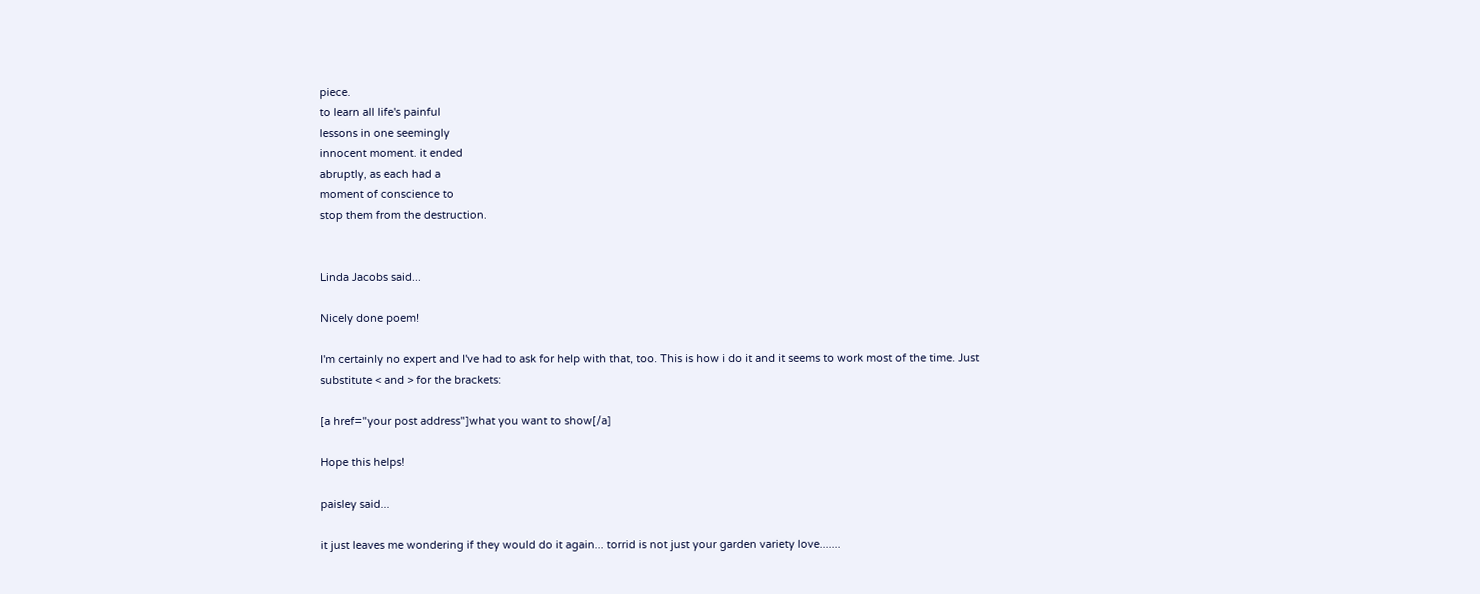piece.
to learn all life's painful
lessons in one seemingly
innocent moment. it ended
abruptly, as each had a
moment of conscience to
stop them from the destruction.


Linda Jacobs said...

Nicely done poem!

I'm certainly no expert and I've had to ask for help with that, too. This is how i do it and it seems to work most of the time. Just substitute < and > for the brackets:

[a href="your post address"]what you want to show[/a]

Hope this helps!

paisley said...

it just leaves me wondering if they would do it again... torrid is not just your garden variety love.......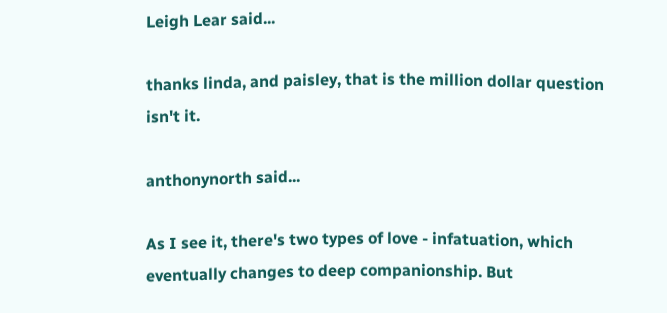Leigh Lear said...

thanks linda, and paisley, that is the million dollar question isn't it.

anthonynorth said...

As I see it, there's two types of love - infatuation, which eventually changes to deep companionship. But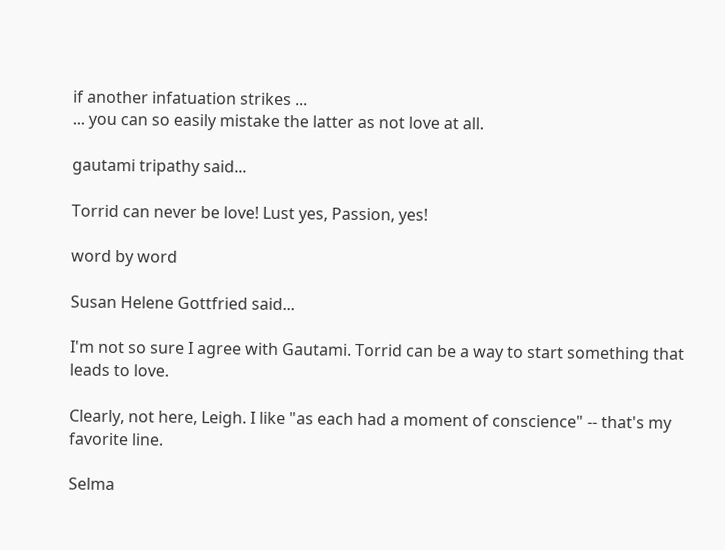if another infatuation strikes ...
... you can so easily mistake the latter as not love at all.

gautami tripathy said...

Torrid can never be love! Lust yes, Passion, yes!

word by word

Susan Helene Gottfried said...

I'm not so sure I agree with Gautami. Torrid can be a way to start something that leads to love.

Clearly, not here, Leigh. I like "as each had a moment of conscience" -- that's my favorite line.

Selma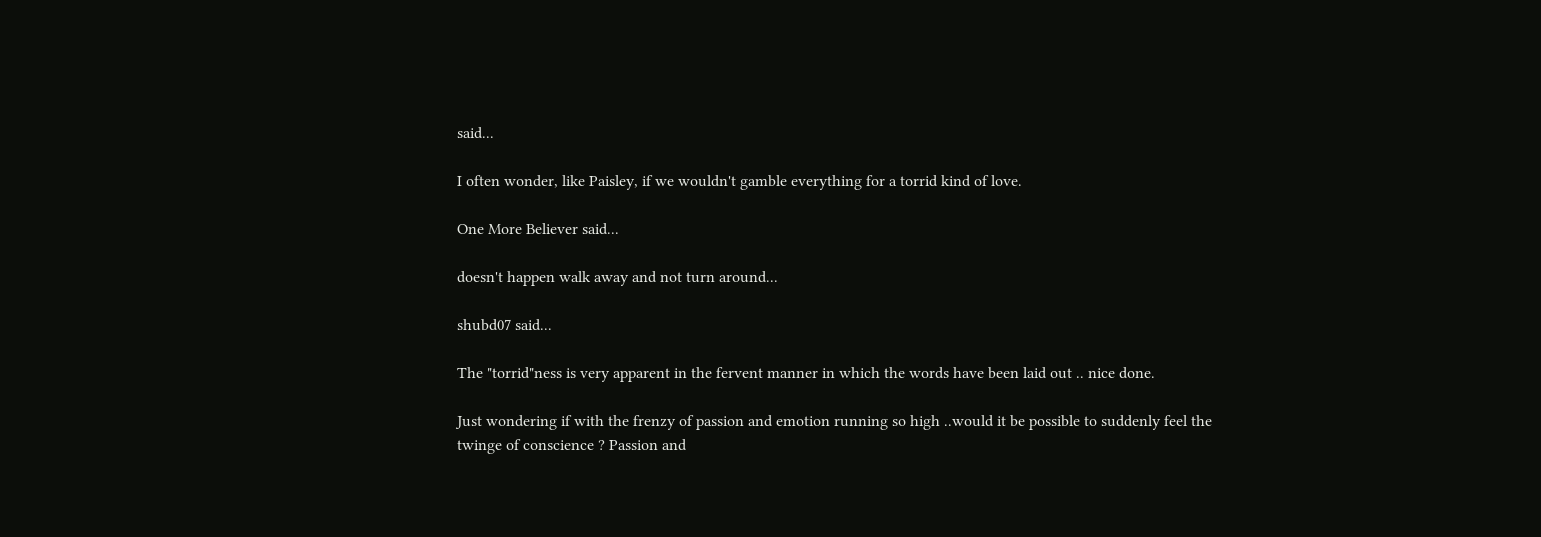said...

I often wonder, like Paisley, if we wouldn't gamble everything for a torrid kind of love.

One More Believer said...

doesn't happen walk away and not turn around...

shubd07 said...

The "torrid"ness is very apparent in the fervent manner in which the words have been laid out .. nice done.

Just wondering if with the frenzy of passion and emotion running so high ..would it be possible to suddenly feel the twinge of conscience ? Passion and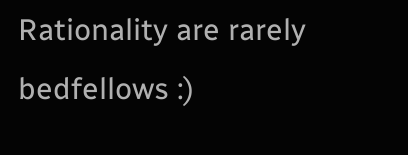Rationality are rarely bedfellows :)